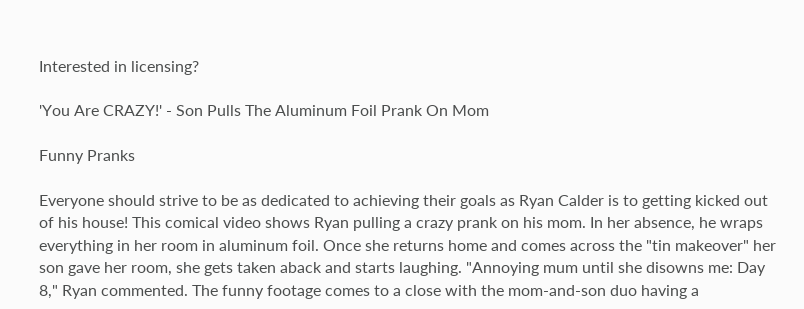Interested in licensing?

'You Are CRAZY!' - Son Pulls The Aluminum Foil Prank On Mom

Funny Pranks

Everyone should strive to be as dedicated to achieving their goals as Ryan Calder is to getting kicked out of his house! This comical video shows Ryan pulling a crazy prank on his mom. In her absence, he wraps everything in her room in aluminum foil. Once she returns home and comes across the "tin makeover" her son gave her room, she gets taken aback and starts laughing. "Annoying mum until she disowns me: Day 8," Ryan commented. The funny footage comes to a close with the mom-and-son duo having a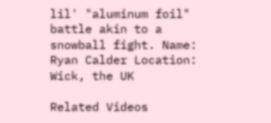lil' "aluminum foil" battle akin to a snowball fight. Name: Ryan Calder Location: Wick, the UK

Related Videos